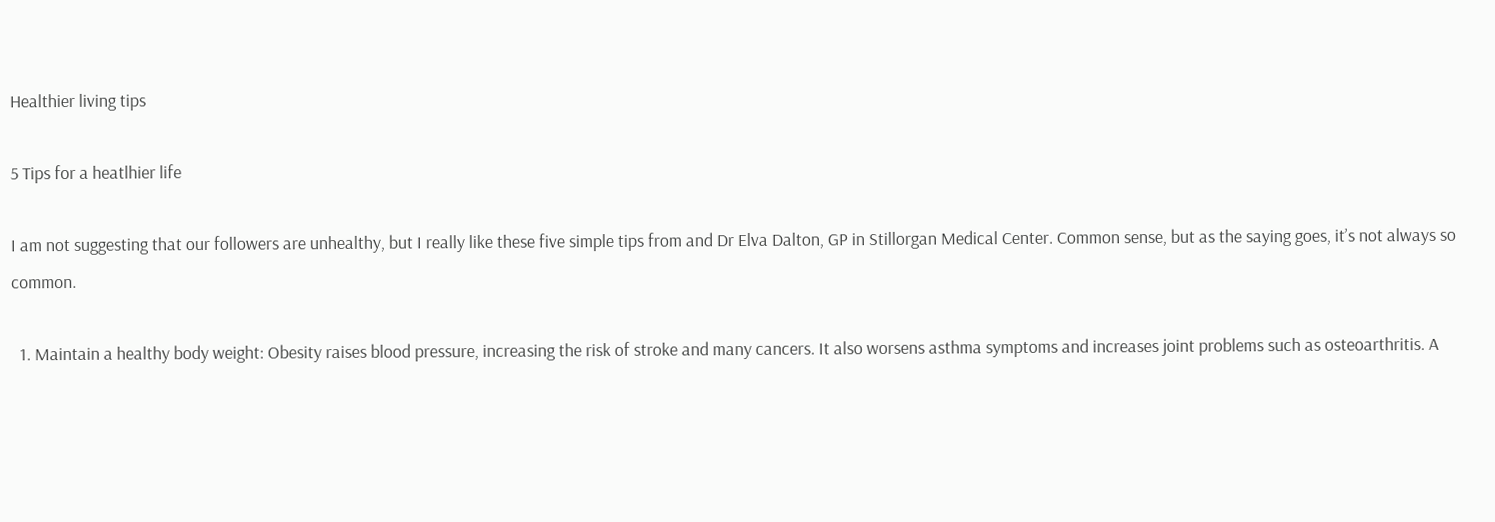Healthier living tips

5 Tips for a heatlhier life

I am not suggesting that our followers are unhealthy, but I really like these five simple tips from and Dr Elva Dalton, GP in Stillorgan Medical Center. Common sense, but as the saying goes, it’s not always so common.

  1. Maintain a healthy body weight: Obesity raises blood pressure, increasing the risk of stroke and many cancers. It also worsens asthma symptoms and increases joint problems such as osteoarthritis. A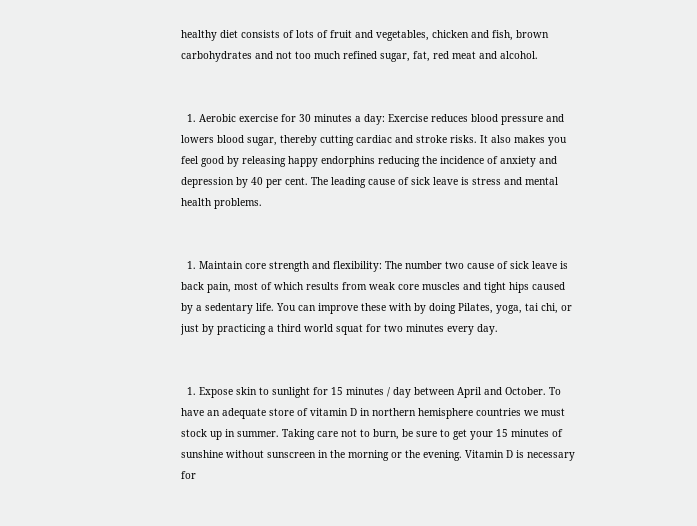healthy diet consists of lots of fruit and vegetables, chicken and fish, brown carbohydrates and not too much refined sugar, fat, red meat and alcohol.


  1. Aerobic exercise for 30 minutes a day: Exercise reduces blood pressure and lowers blood sugar, thereby cutting cardiac and stroke risks. It also makes you feel good by releasing happy endorphins reducing the incidence of anxiety and depression by 40 per cent. The leading cause of sick leave is stress and mental health problems.


  1. Maintain core strength and flexibility: The number two cause of sick leave is back pain, most of which results from weak core muscles and tight hips caused by a sedentary life. You can improve these with by doing Pilates, yoga, tai chi, or just by practicing a third world squat for two minutes every day.


  1. Expose skin to sunlight for 15 minutes / day between April and October. To have an adequate store of vitamin D in northern hemisphere countries we must stock up in summer. Taking care not to burn, be sure to get your 15 minutes of sunshine without sunscreen in the morning or the evening. Vitamin D is necessary for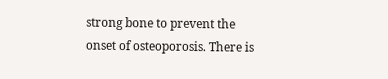strong bone to prevent the onset of osteoporosis. There is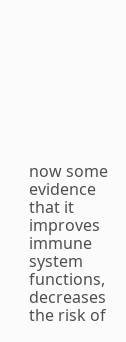now some evidence that it improves immune system functions, decreases the risk of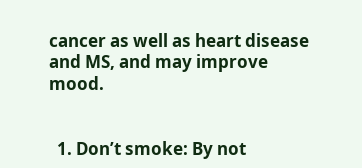cancer as well as heart disease and MS, and may improve mood.


  1. Don’t smoke: By not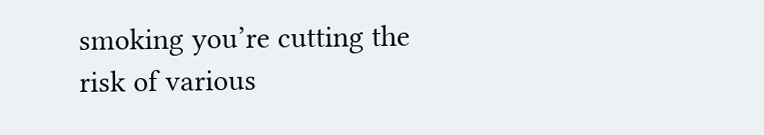smoking you’re cutting the risk of various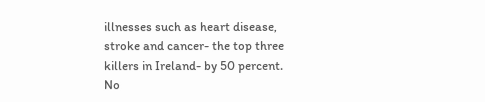illnesses such as heart disease, stroke and cancer- the top three killers in Ireland- by 50 percent.
No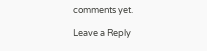comments yet.

Leave a Reply